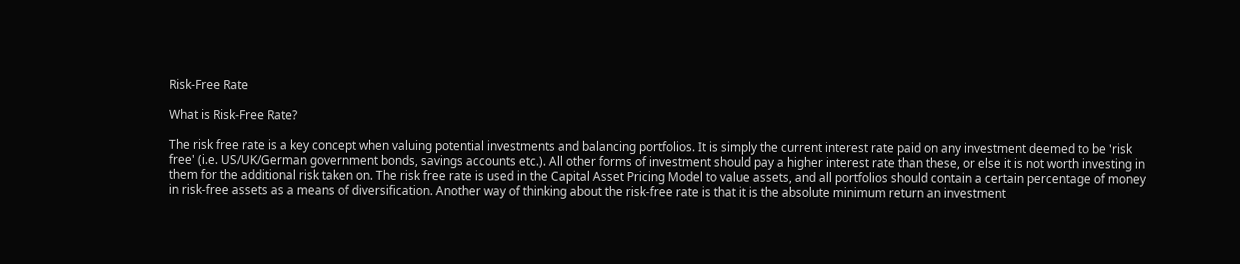Risk-Free Rate

What is Risk-Free Rate?

The risk free rate is a key concept when valuing potential investments and balancing portfolios. It is simply the current interest rate paid on any investment deemed to be 'risk free' (i.e. US/UK/German government bonds, savings accounts etc.). All other forms of investment should pay a higher interest rate than these, or else it is not worth investing in them for the additional risk taken on. The risk free rate is used in the Capital Asset Pricing Model to value assets, and all portfolios should contain a certain percentage of money in risk-free assets as a means of diversification. Another way of thinking about the risk-free rate is that it is the absolute minimum return an investment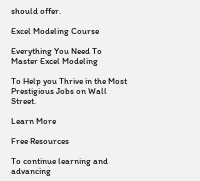should offer.

Excel Modeling Course

Everything You Need To Master Excel Modeling

To Help you Thrive in the Most Prestigious Jobs on Wall Street.

Learn More

Free Resources

To continue learning and advancing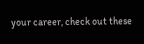your career, check out these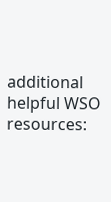additional helpful WSO resources: